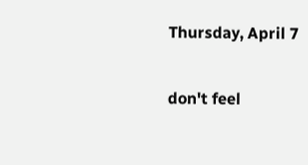Thursday, April 7

don't feel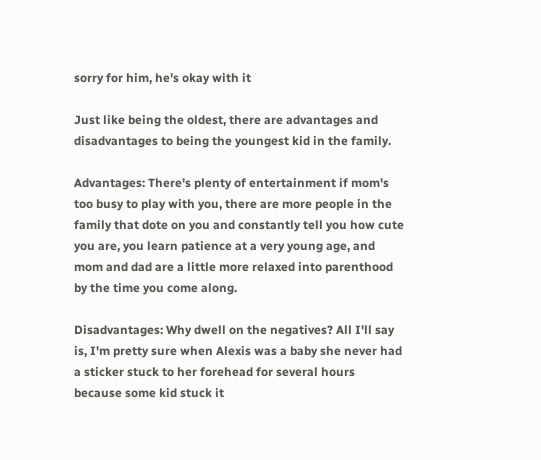sorry for him, he's okay with it

Just like being the oldest, there are advantages and disadvantages to being the youngest kid in the family.

Advantages: There's plenty of entertainment if mom's too busy to play with you, there are more people in the family that dote on you and constantly tell you how cute you are, you learn patience at a very young age, and mom and dad are a little more relaxed into parenthood by the time you come along.

Disadvantages: Why dwell on the negatives? All I'll say is, I'm pretty sure when Alexis was a baby she never had a sticker stuck to her forehead for several hours because some kid stuck it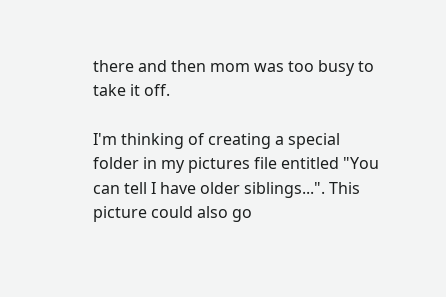there and then mom was too busy to take it off.

I'm thinking of creating a special folder in my pictures file entitled "You can tell I have older siblings...". This picture could also go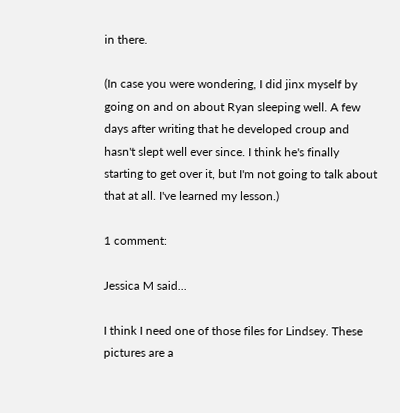in there.

(In case you were wondering, I did jinx myself by going on and on about Ryan sleeping well. A few days after writing that he developed croup and hasn't slept well ever since. I think he's finally starting to get over it, but I'm not going to talk about that at all. I've learned my lesson.)

1 comment:

Jessica M said...

I think I need one of those files for Lindsey. These pictures are a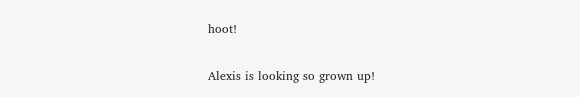hoot!

Alexis is looking so grown up!